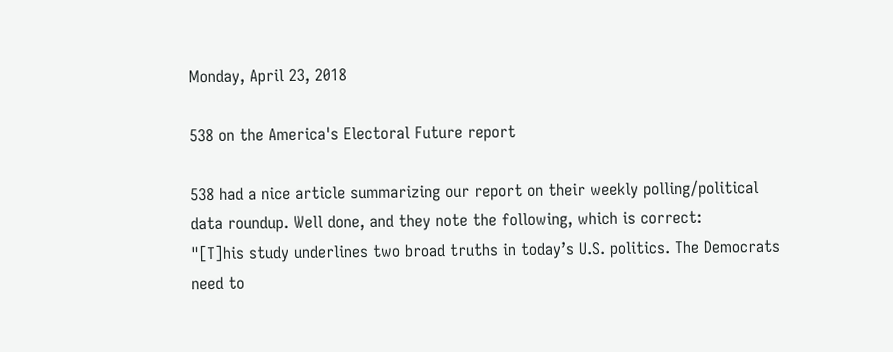Monday, April 23, 2018

538 on the America's Electoral Future report

538 had a nice article summarizing our report on their weekly polling/political data roundup. Well done, and they note the following, which is correct:
"[T]his study underlines two broad truths in today’s U.S. politics. The Democrats need to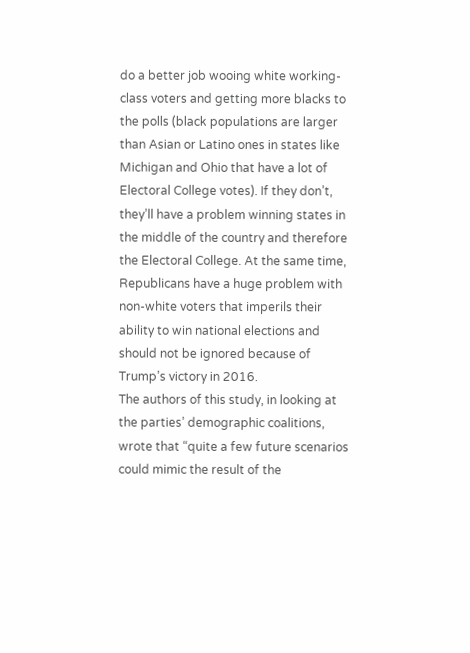do a better job wooing white working-class voters and getting more blacks to the polls (black populations are larger than Asian or Latino ones in states like Michigan and Ohio that have a lot of Electoral College votes). If they don’t, they’ll have a problem winning states in the middle of the country and therefore the Electoral College. At the same time, Republicans have a huge problem with non-white voters that imperils their ability to win national elections and should not be ignored because of Trump’s victory in 2016.
The authors of this study, in looking at the parties’ demographic coalitions, wrote that “quite a few future scenarios could mimic the result of the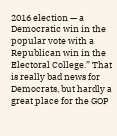2016 election — a Democratic win in the popular vote with a Republican win in the Electoral College.” That is really bad news for Democrats, but hardly a great place for the GOP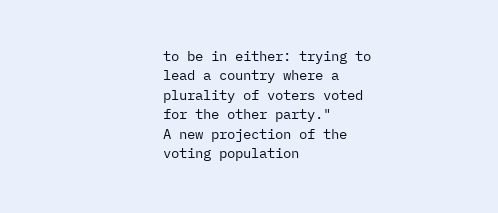to be in either: trying to lead a country where a plurality of voters voted for the other party."
A new projection of the voting population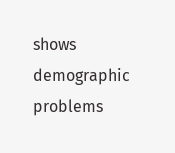shows demographic problems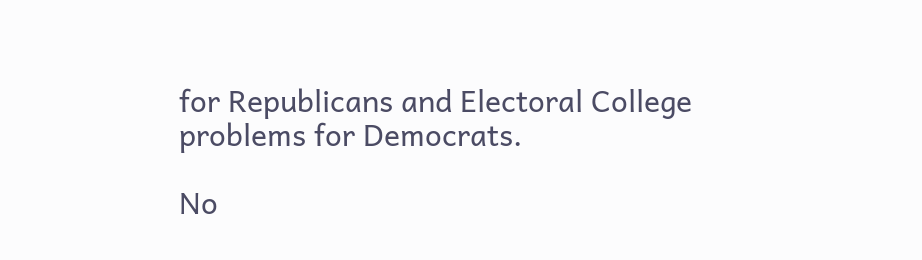for Republicans and Electoral College problems for Democrats.

No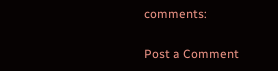comments:

Post a Comment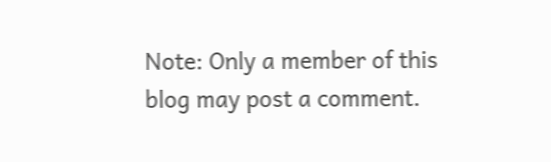Note: Only a member of this blog may post a comment.